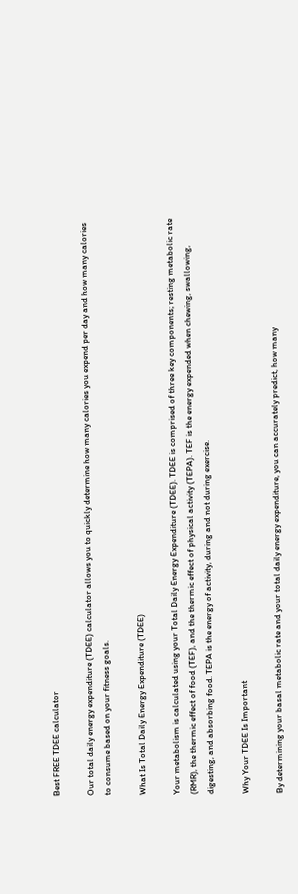Best FREE TDEE calculator

Our total daily energy expenditure (TDEE) calculator allows you to quickly determine how many calories you expend per day and how many calories to consume based on your fitness goals.

What Is Total Daily Energy Expenditure (TDEE)

Your metabolism is calculated using your Total Daily Energy Expenditure (TDEE). TDEE is comprised of three key components; resting metabolic rate (RMR), the thermic effect of food (TEF), and the thermic effect of physical activity (TEPA). TEF is the energy expended when chewing, swallowing, digesting, and absorbing food. TEPA is the energy of activity, during and not during exercise.

Why Your TDEE Is Important

By determining your basal metabolic rate and your total daily energy expenditure, you can accurately predict, how many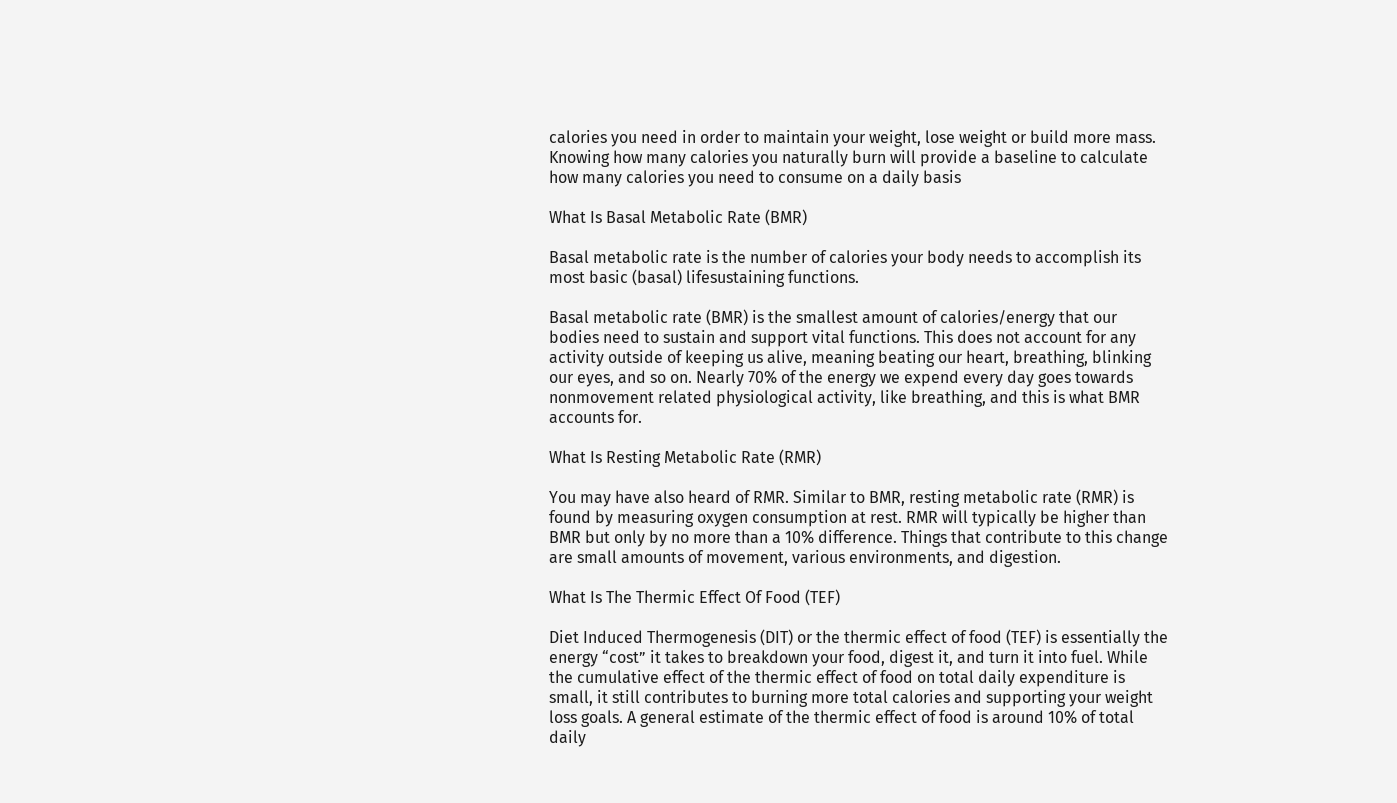calories you need in order to maintain your weight, lose weight or build more mass. Knowing how many calories you naturally burn will provide a baseline to calculate how many calories you need to consume on a daily basis

What Is Basal Metabolic Rate (BMR)

Basal metabolic rate is the number of calories your body needs to accomplish its most basic (basal) lifesustaining functions.

Basal metabolic rate (BMR) is the smallest amount of calories/energy that our bodies need to sustain and support vital functions. This does not account for any activity outside of keeping us alive, meaning beating our heart, breathing, blinking our eyes, and so on. Nearly 70% of the energy we expend every day goes towards nonmovement related physiological activity, like breathing, and this is what BMR accounts for.

What Is Resting Metabolic Rate (RMR)

You may have also heard of RMR. Similar to BMR, resting metabolic rate (RMR) is found by measuring oxygen consumption at rest. RMR will typically be higher than BMR but only by no more than a 10% difference. Things that contribute to this change are small amounts of movement, various environments, and digestion.

What Is The Thermic Effect Of Food (TEF)

Diet Induced Thermogenesis (DIT) or the thermic effect of food (TEF) is essentially the energy “cost” it takes to breakdown your food, digest it, and turn it into fuel. While the cumulative effect of the thermic effect of food on total daily expenditure is small, it still contributes to burning more total calories and supporting your weight loss goals. A general estimate of the thermic effect of food is around 10% of total daily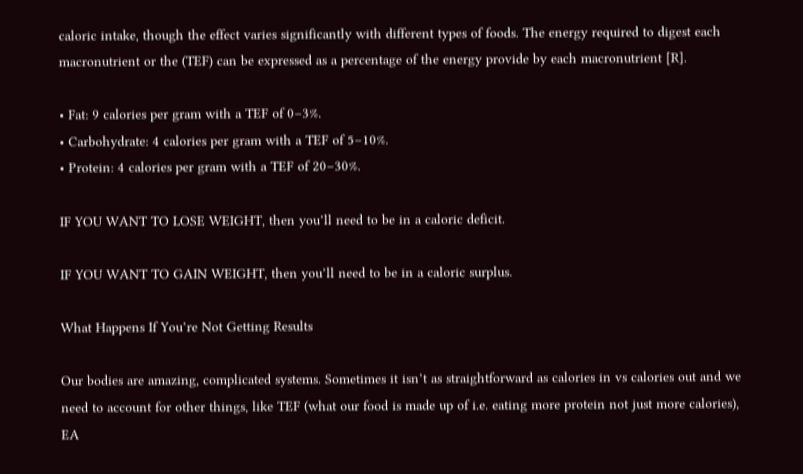caloric intake, though the effect varies significantly with different types of foods. The energy required to digest each macronutrient or the (TEF) can be expressed as a percentage of the energy provide by each macronutrient [R].

• Fat: 9 calories per gram with a TEF of 0–3%.
• Carbohydrate: 4 calories per gram with a TEF of 5–10%.
• Protein: 4 calories per gram with a TEF of 20–30%.

IF YOU WANT TO LOSE WEIGHT, then you’ll need to be in a caloric deficit.

IF YOU WANT TO GAIN WEIGHT, then you’ll need to be in a caloric surplus.

What Happens If You’re Not Getting Results

Our bodies are amazing, complicated systems. Sometimes it isn’t as straightforward as calories in vs calories out and we need to account for other things, like TEF (what our food is made up of i.e. eating more protein not just more calories), EA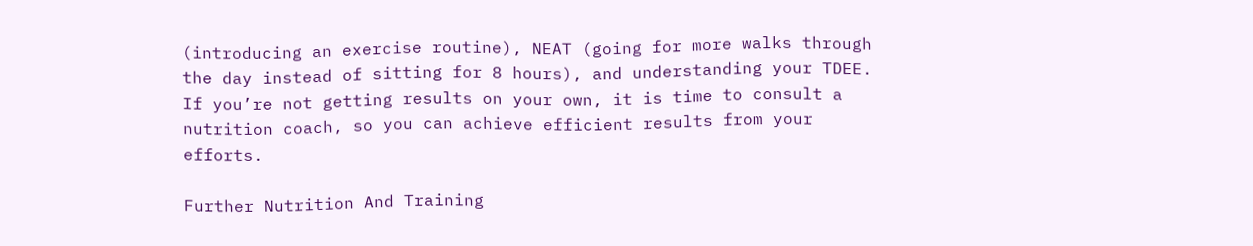(introducing an exercise routine), NEAT (going for more walks through the day instead of sitting for 8 hours), and understanding your TDEE. If you’re not getting results on your own, it is time to consult a nutrition coach, so you can achieve efficient results from your efforts.

Further Nutrition And Training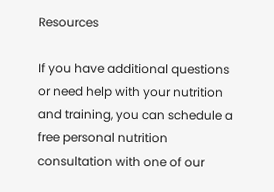Resources

If you have additional questions or need help with your nutrition and training, you can schedule a free personal nutrition consultation with one of our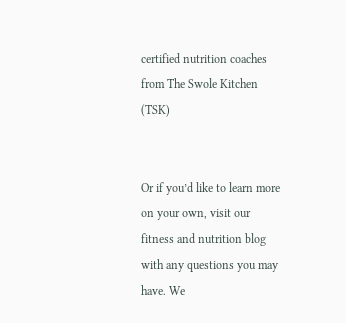certified nutrition coaches from The Swole Kitchen (TSK)


Or if you’d like to learn more on your own, visit our fitness and nutrition blog with any questions you may have. We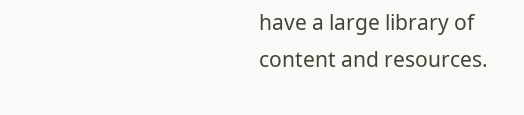have a large library of content and resources.